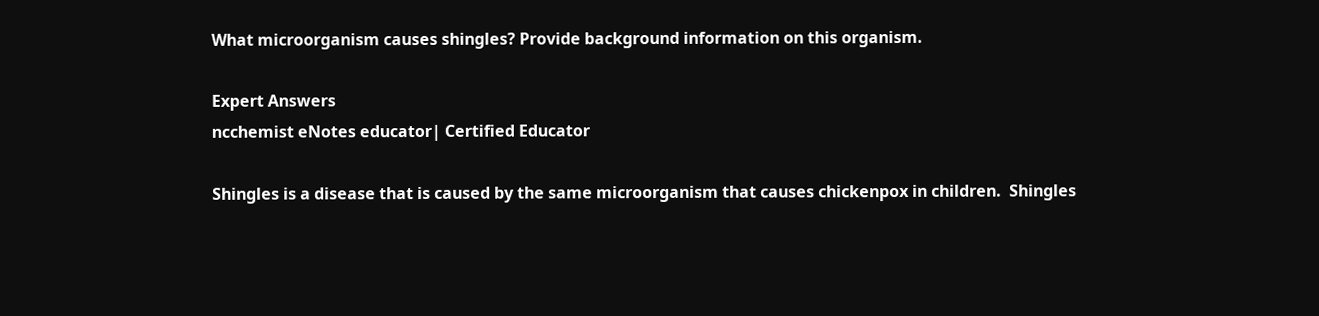What microorganism causes shingles? Provide background information on this organism.

Expert Answers
ncchemist eNotes educator| Certified Educator

Shingles is a disease that is caused by the same microorganism that causes chickenpox in children.  Shingles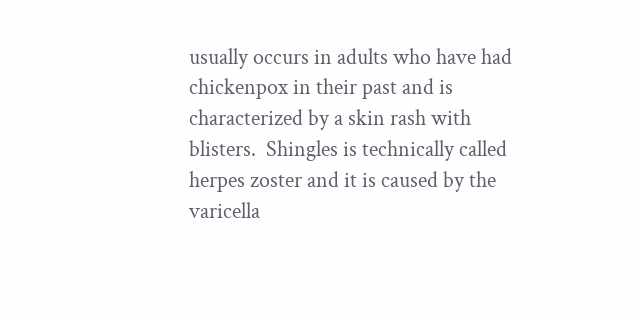usually occurs in adults who have had chickenpox in their past and is characterized by a skin rash with blisters.  Shingles is technically called herpes zoster and it is caused by the varicella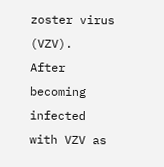zoster virus (VZV).  After becoming infected with VZV as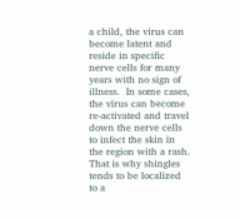a child, the virus can become latent and reside in specific nerve cells for many years with no sign of illness.  In some cases, the virus can become re-activated and travel down the nerve cells to infect the skin in the region with a rash.  That is why shingles tends to be localized to a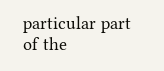particular part of the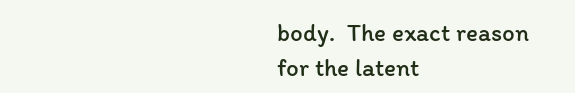body.  The exact reason for the latent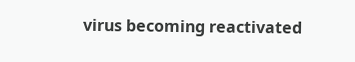virus becoming reactivated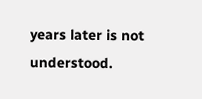years later is not understood.